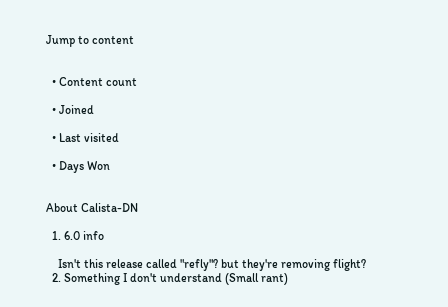Jump to content


  • Content count

  • Joined

  • Last visited

  • Days Won


About Calista-DN

  1. 6.0 info

    Isn't this release called "refly"? but they're removing flight?
  2. Something I don't understand (Small rant)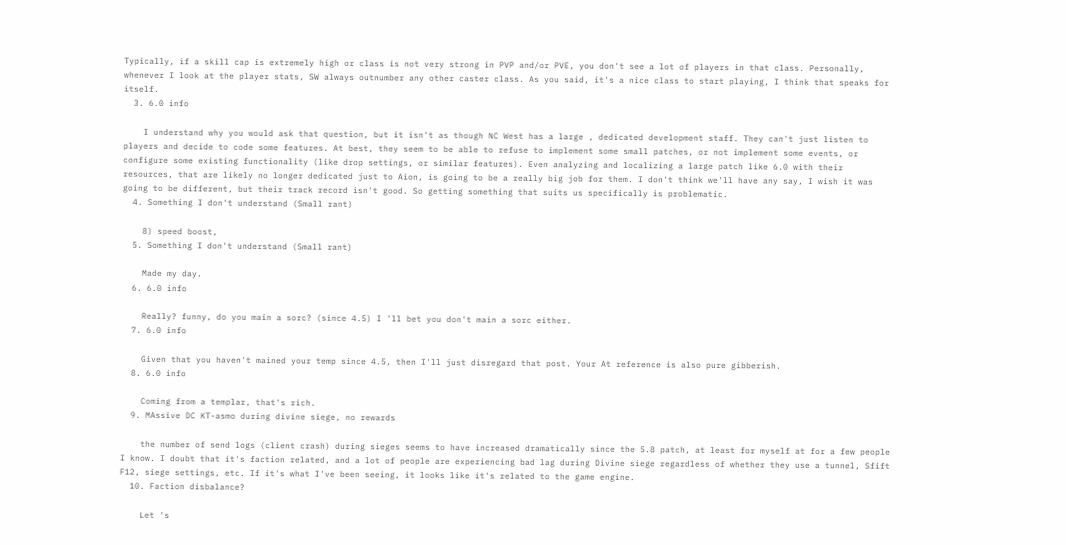Typically, if a skill cap is extremely high or class is not very strong in PVP and/or PVE, you don't see a lot of players in that class. Personally, whenever I look at the player stats, SW always outnumber any other caster class. As you said, it's a nice class to start playing, I think that speaks for itself.
  3. 6.0 info

    I understand why you would ask that question, but it isn't as though NC West has a large , dedicated development staff. They can't just listen to players and decide to code some features. At best, they seem to be able to refuse to implement some small patches, or not implement some events, or configure some existing functionality (like drop settings, or similar features). Even analyzing and localizing a large patch like 6.0 with their resources, that are likely no longer dedicated just to Aion, is going to be a really big job for them. I don't think we'll have any say, I wish it was going to be different, but their track record isn't good. So getting something that suits us specifically is problematic.
  4. Something I don't understand (Small rant)

    8) speed boost,
  5. Something I don't understand (Small rant)

    Made my day.
  6. 6.0 info

    Really? funny, do you main a sorc? (since 4.5) I 'll bet you don't main a sorc either.
  7. 6.0 info

    Given that you haven't mained your temp since 4.5, then I'll just disregard that post. Your At reference is also pure gibberish.
  8. 6.0 info

    Coming from a templar, that's rich.
  9. MAssive DC KT-asmo during divine siege, no rewards

    the number of send logs (client crash) during sieges seems to have increased dramatically since the 5.8 patch, at least for myself at for a few people I know. I doubt that it's faction related, and a lot of people are experiencing bad lag during Divine siege regardless of whether they use a tunnel, Sfift F12, siege settings, etc. If it's what I've been seeing, it looks like it's related to the game engine.
  10. Faction disbalance?

    Let 's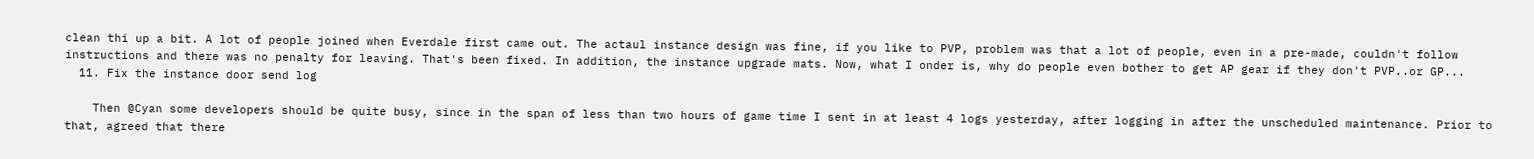clean thi up a bit. A lot of people joined when Everdale first came out. The actaul instance design was fine, if you like to PVP, problem was that a lot of people, even in a pre-made, couldn't follow instructions and there was no penalty for leaving. That's been fixed. In addition, the instance upgrade mats. Now, what I onder is, why do people even bother to get AP gear if they don't PVP..or GP...
  11. Fix the instance door send log

    Then @Cyan some developers should be quite busy, since in the span of less than two hours of game time I sent in at least 4 logs yesterday, after logging in after the unscheduled maintenance. Prior to that, agreed that there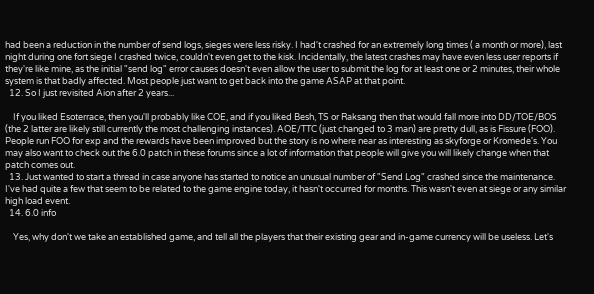had been a reduction in the number of send logs, sieges were less risky. I had't crashed for an extremely long times ( a month or more), last night during one fort siege I crashed twice, couldn't even get to the kisk. Incidentally, the latest crashes may have even less user reports if they're like mine, as the initial "send log" error causes doesn't even allow the user to submit the log for at least one or 2 minutes, their whole system is that badly affected. Most people just want to get back into the game ASAP at that point.
  12. So I just revisited Aion after 2 years...

    If you liked Esoterrace, then you'll probably like COE, and if you liked Besh, TS or Raksang then that would fall more into DD/TOE/BOS (the 2 latter are likely still currently the most challenging instances). AOE/TTC (just changed to 3 man) are pretty dull, as is Fissure (FOO). People run FOO for exp and the rewards have been improved but the story is no where near as interesting as skyforge or Kromede's. You may also want to check out the 6.0 patch in these forums since a lot of information that people will give you will likely change when that patch comes out.
  13. Just wanted to start a thread in case anyone has started to notice an unusual number of "Send Log" crashed since the maintenance. I've had quite a few that seem to be related to the game engine today, it hasn't occurred for months. This wasn't even at siege or any similar high load event.
  14. 6.0 info

    Yes, why don't we take an established game, and tell all the players that their existing gear and in-game currency will be useless. Let's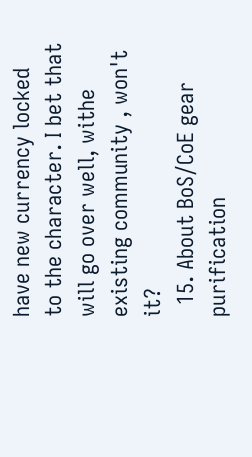have new currency locked to the character. I bet that will go over well, withe existing community , won't it?
  15. About BoS/CoE gear purification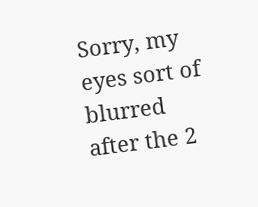Sorry, my eyes sort of blurred after the 2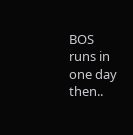BOS runs in one day then..